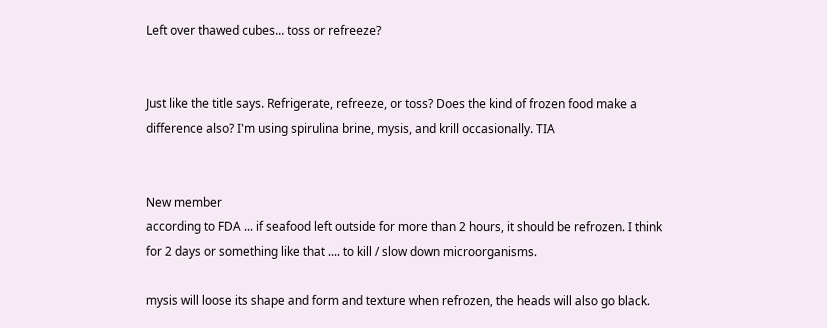Left over thawed cubes... toss or refreeze?


Just like the title says. Refrigerate, refreeze, or toss? Does the kind of frozen food make a difference also? I'm using spirulina brine, mysis, and krill occasionally. TIA


New member
according to FDA ... if seafood left outside for more than 2 hours, it should be refrozen. I think for 2 days or something like that .... to kill / slow down microorganisms.

mysis will loose its shape and form and texture when refrozen, the heads will also go black.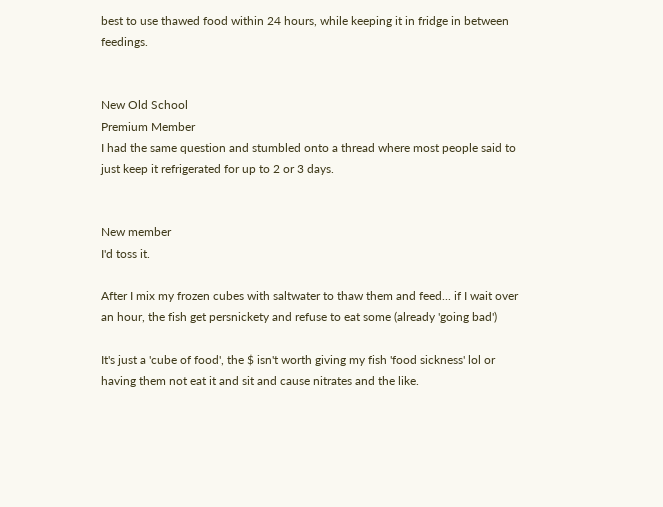best to use thawed food within 24 hours, while keeping it in fridge in between feedings.


New Old School
Premium Member
I had the same question and stumbled onto a thread where most people said to just keep it refrigerated for up to 2 or 3 days.


New member
I'd toss it.

After I mix my frozen cubes with saltwater to thaw them and feed... if I wait over an hour, the fish get persnickety and refuse to eat some (already 'going bad')

It's just a 'cube of food', the $ isn't worth giving my fish 'food sickness' lol or having them not eat it and sit and cause nitrates and the like.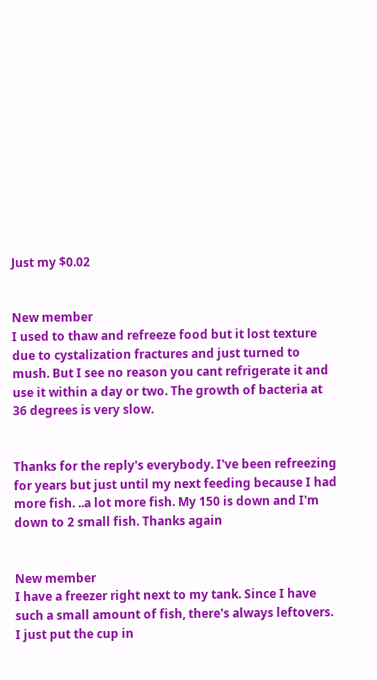Just my $0.02


New member
I used to thaw and refreeze food but it lost texture due to cystalization fractures and just turned to mush. But I see no reason you cant refrigerate it and use it within a day or two. The growth of bacteria at 36 degrees is very slow.


Thanks for the reply's everybody. I've been refreezing for years but just until my next feeding because I had more fish. ..a lot more fish. My 150 is down and I'm down to 2 small fish. Thanks again


New member
I have a freezer right next to my tank. Since I have such a small amount of fish, there's always leftovers. I just put the cup in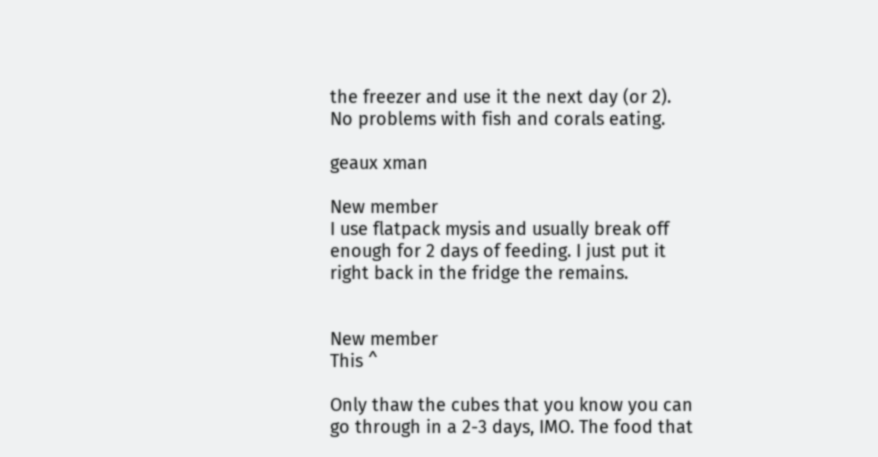the freezer and use it the next day (or 2). No problems with fish and corals eating.

geaux xman

New member
I use flatpack mysis and usually break off enough for 2 days of feeding. I just put it right back in the fridge the remains.


New member
This ^

Only thaw the cubes that you know you can go through in a 2-3 days, IMO. The food that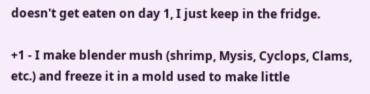doesn't get eaten on day 1, I just keep in the fridge.

+1 - I make blender mush (shrimp, Mysis, Cyclops, Clams, etc.) and freeze it in a mold used to make little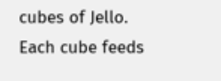cubes of Jello. Each cube feeds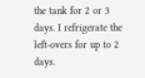the tank for 2 or 3 days. I refrigerate the left-overs for up to 2 days.